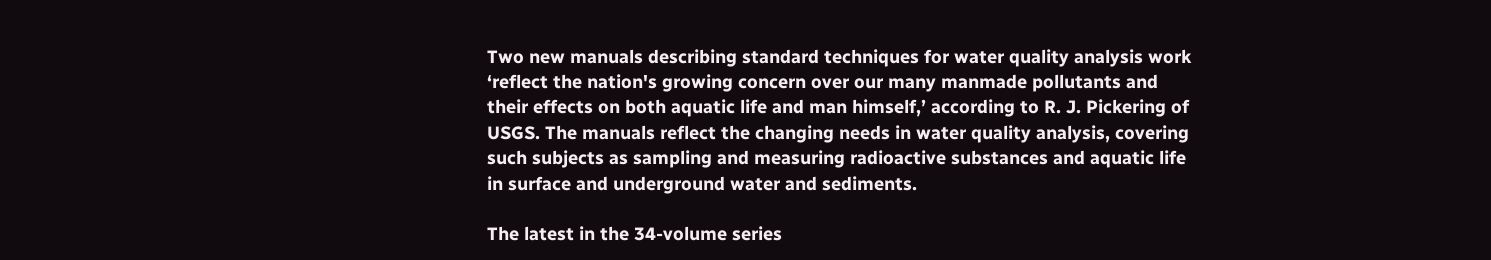Two new manuals describing standard techniques for water quality analysis work ‘reflect the nation's growing concern over our many manmade pollutants and their effects on both aquatic life and man himself,’ according to R. J. Pickering of USGS. The manuals reflect the changing needs in water quality analysis, covering such subjects as sampling and measuring radioactive substances and aquatic life in surface and underground water and sediments.

The latest in the 34-volume series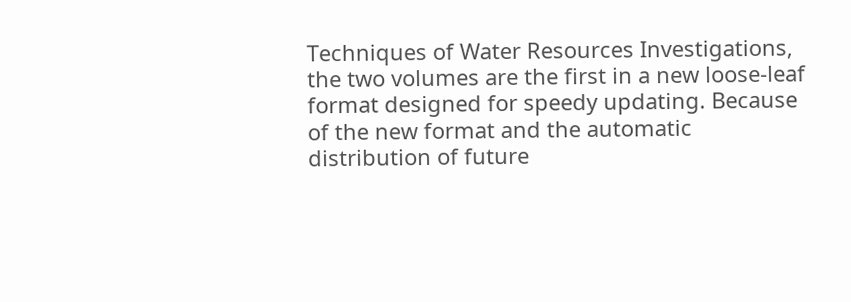Techniques of Water Resources Investigations, the two volumes are the first in a new loose-leaf format designed for speedy updating. Because of the new format and the automatic distribution of future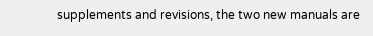supplements and revisions, the two new manuals are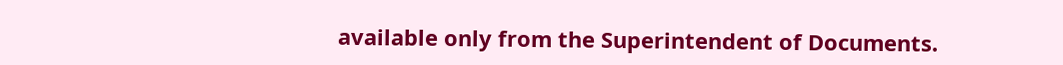available only from the Superintendent of Documents.